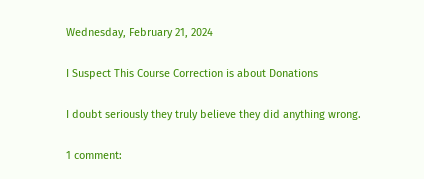Wednesday, February 21, 2024

I Suspect This Course Correction is about Donations

I doubt seriously they truly believe they did anything wrong.

1 comment: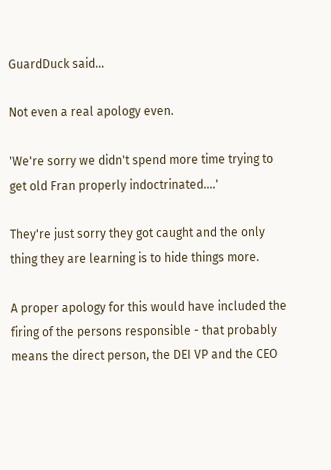GuardDuck said...

Not even a real apology even.

'We're sorry we didn't spend more time trying to get old Fran properly indoctrinated....'

They're just sorry they got caught and the only thing they are learning is to hide things more.

A proper apology for this would have included the firing of the persons responsible - that probably means the direct person, the DEI VP and the CEO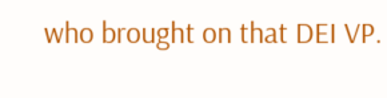who brought on that DEI VP.